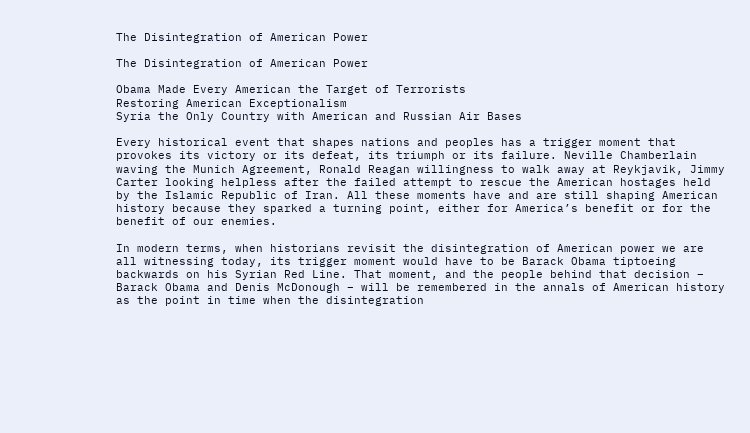The Disintegration of American Power

The Disintegration of American Power

Obama Made Every American the Target of Terrorists
Restoring American Exceptionalism
Syria the Only Country with American and Russian Air Bases

Every historical event that shapes nations and peoples has a trigger moment that provokes its victory or its defeat, its triumph or its failure. Neville Chamberlain waving the Munich Agreement, Ronald Reagan willingness to walk away at Reykjavik, Jimmy Carter looking helpless after the failed attempt to rescue the American hostages held by the Islamic Republic of Iran. All these moments have and are still shaping American history because they sparked a turning point, either for America’s benefit or for the benefit of our enemies.

In modern terms, when historians revisit the disintegration of American power we are all witnessing today, its trigger moment would have to be Barack Obama tiptoeing backwards on his Syrian Red Line. That moment, and the people behind that decision – Barack Obama and Denis McDonough – will be remembered in the annals of American history as the point in time when the disintegration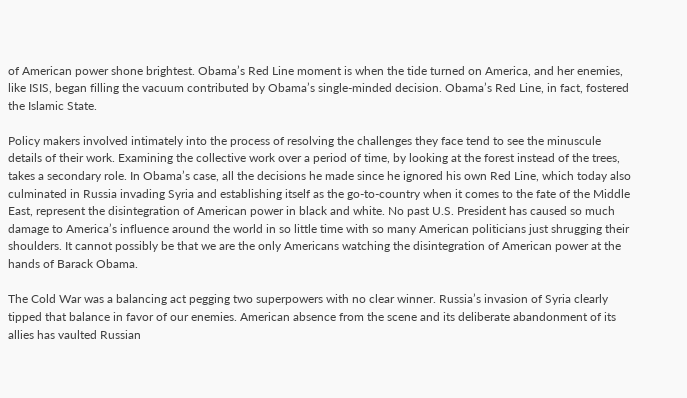of American power shone brightest. Obama’s Red Line moment is when the tide turned on America, and her enemies, like ISIS, began filling the vacuum contributed by Obama’s single-minded decision. Obama’s Red Line, in fact, fostered the Islamic State.

Policy makers involved intimately into the process of resolving the challenges they face tend to see the minuscule details of their work. Examining the collective work over a period of time, by looking at the forest instead of the trees, takes a secondary role. In Obama’s case, all the decisions he made since he ignored his own Red Line, which today also culminated in Russia invading Syria and establishing itself as the go-to-country when it comes to the fate of the Middle East, represent the disintegration of American power in black and white. No past U.S. President has caused so much damage to America’s influence around the world in so little time with so many American politicians just shrugging their shoulders. It cannot possibly be that we are the only Americans watching the disintegration of American power at the hands of Barack Obama.

The Cold War was a balancing act pegging two superpowers with no clear winner. Russia’s invasion of Syria clearly tipped that balance in favor of our enemies. American absence from the scene and its deliberate abandonment of its allies has vaulted Russian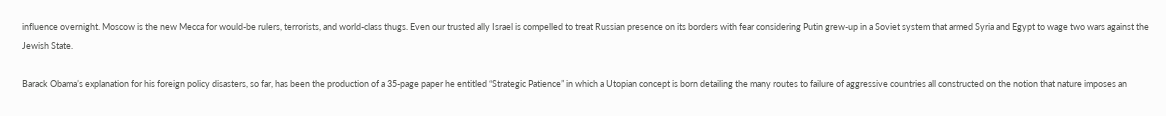influence overnight. Moscow is the new Mecca for would-be rulers, terrorists, and world-class thugs. Even our trusted ally Israel is compelled to treat Russian presence on its borders with fear considering Putin grew-up in a Soviet system that armed Syria and Egypt to wage two wars against the Jewish State.

Barack Obama’s explanation for his foreign policy disasters, so far, has been the production of a 35-page paper he entitled “Strategic Patience” in which a Utopian concept is born detailing the many routes to failure of aggressive countries all constructed on the notion that nature imposes an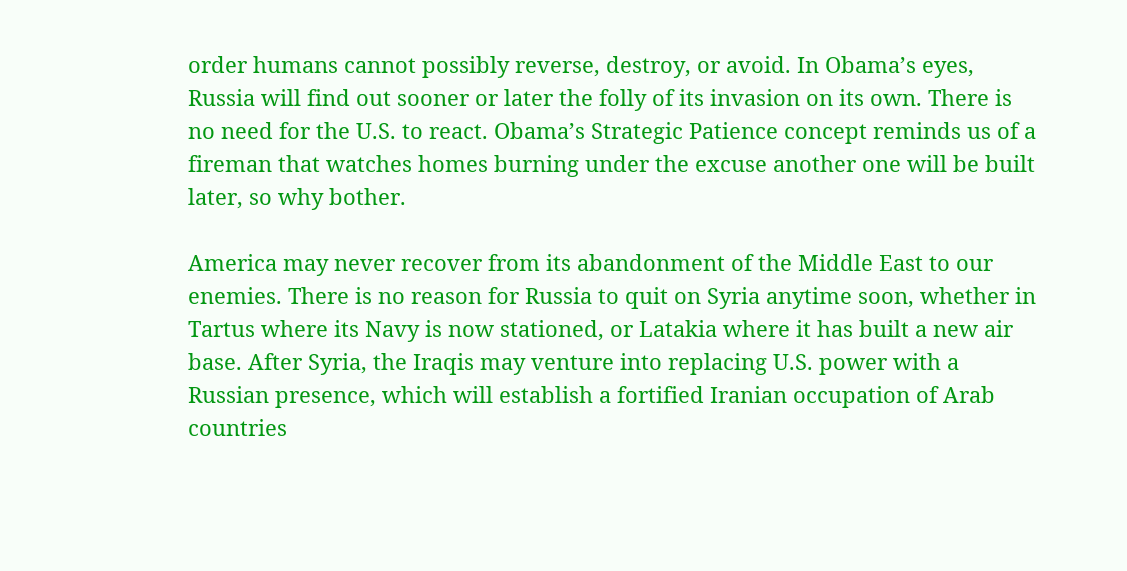order humans cannot possibly reverse, destroy, or avoid. In Obama’s eyes, Russia will find out sooner or later the folly of its invasion on its own. There is no need for the U.S. to react. Obama’s Strategic Patience concept reminds us of a fireman that watches homes burning under the excuse another one will be built later, so why bother.

America may never recover from its abandonment of the Middle East to our enemies. There is no reason for Russia to quit on Syria anytime soon, whether in Tartus where its Navy is now stationed, or Latakia where it has built a new air base. After Syria, the Iraqis may venture into replacing U.S. power with a Russian presence, which will establish a fortified Iranian occupation of Arab countries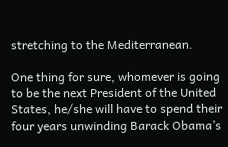stretching to the Mediterranean.

One thing for sure, whomever is going to be the next President of the United States, he/she will have to spend their four years unwinding Barack Obama’s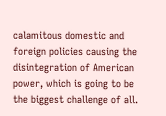calamitous domestic and foreign policies causing the disintegration of American power, which is going to be the biggest challenge of all.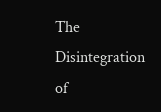The Disintegration of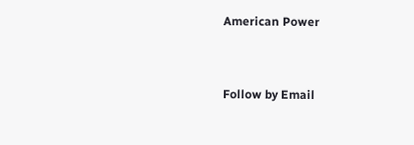American Power


Follow by Email